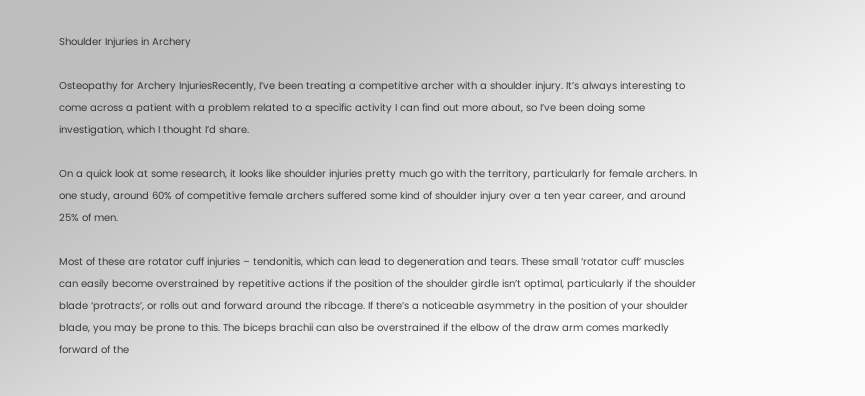Shoulder Injuries in Archery

Osteopathy for Archery InjuriesRecently, I’ve been treating a competitive archer with a shoulder injury. It’s always interesting to come across a patient with a problem related to a specific activity I can find out more about, so I’ve been doing some investigation, which I thought I’d share.

On a quick look at some research, it looks like shoulder injuries pretty much go with the territory, particularly for female archers. In one study, around 60% of competitive female archers suffered some kind of shoulder injury over a ten year career, and around 25% of men.

Most of these are rotator cuff injuries – tendonitis, which can lead to degeneration and tears. These small ‘rotator cuff’ muscles can easily become overstrained by repetitive actions if the position of the shoulder girdle isn’t optimal, particularly if the shoulder blade ‘protracts’, or rolls out and forward around the ribcage. If there’s a noticeable asymmetry in the position of your shoulder blade, you may be prone to this. The biceps brachii can also be overstrained if the elbow of the draw arm comes markedly forward of the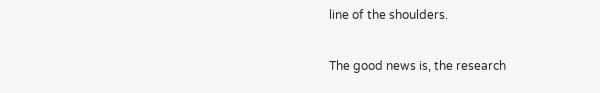line of the shoulders.

The good news is, the research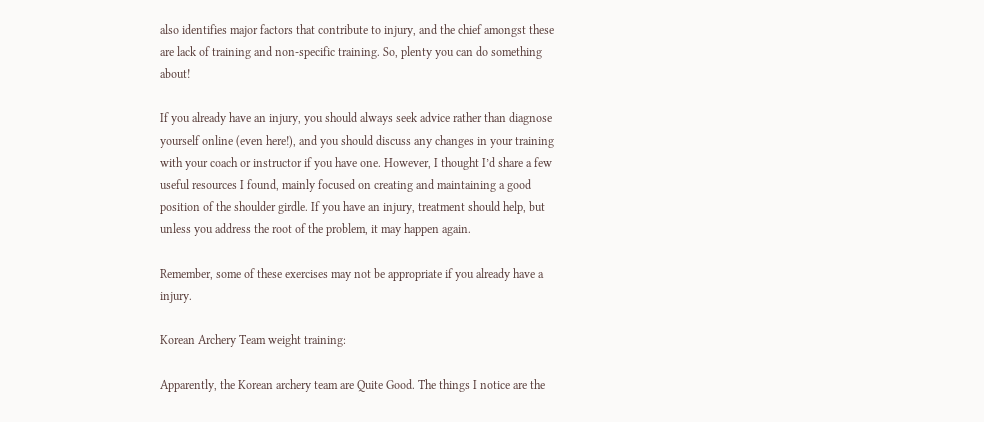also identifies major factors that contribute to injury, and the chief amongst these are lack of training and non-specific training. So, plenty you can do something about!

If you already have an injury, you should always seek advice rather than diagnose yourself online (even here!), and you should discuss any changes in your training with your coach or instructor if you have one. However, I thought I’d share a few useful resources I found, mainly focused on creating and maintaining a good position of the shoulder girdle. If you have an injury, treatment should help, but unless you address the root of the problem, it may happen again.

Remember, some of these exercises may not be appropriate if you already have a injury.

Korean Archery Team weight training:

Apparently, the Korean archery team are Quite Good. The things I notice are the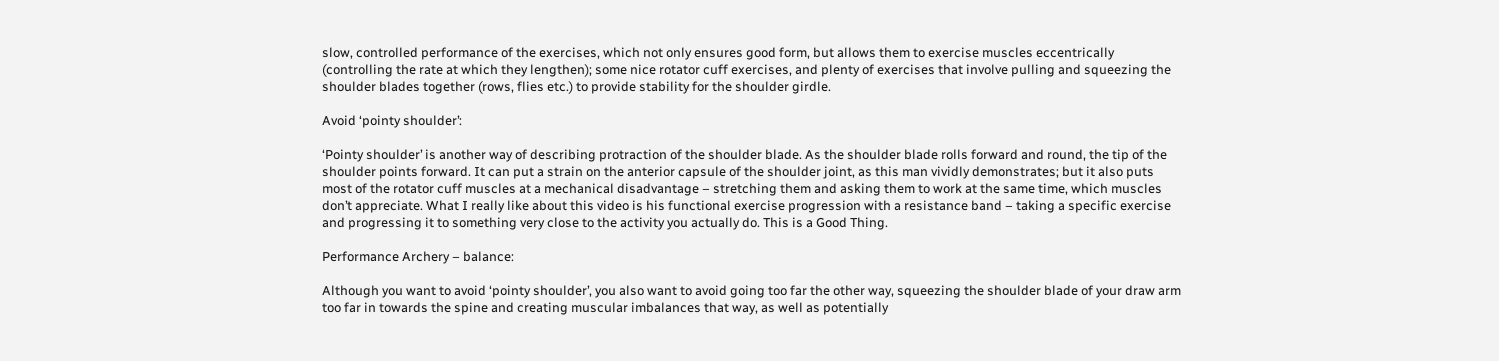slow, controlled performance of the exercises, which not only ensures good form, but allows them to exercise muscles eccentrically (controlling the rate at which they lengthen); some nice rotator cuff exercises, and plenty of exercises that involve pulling and squeezing the shoulder blades together (rows, flies etc.) to provide stability for the shoulder girdle.

Avoid ‘pointy shoulder’:

‘Pointy shoulder’ is another way of describing protraction of the shoulder blade. As the shoulder blade rolls forward and round, the tip of the shoulder points forward. It can put a strain on the anterior capsule of the shoulder joint, as this man vividly demonstrates; but it also puts most of the rotator cuff muscles at a mechanical disadvantage – stretching them and asking them to work at the same time, which muscles don’t appreciate. What I really like about this video is his functional exercise progression with a resistance band – taking a specific exercise and progressing it to something very close to the activity you actually do. This is a Good Thing.

Performance Archery – balance:

Although you want to avoid ‘pointy shoulder’, you also want to avoid going too far the other way, squeezing the shoulder blade of your draw arm too far in towards the spine and creating muscular imbalances that way, as well as potentially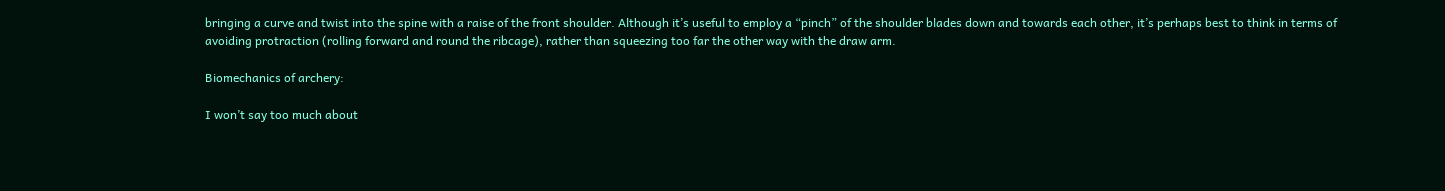bringing a curve and twist into the spine with a raise of the front shoulder. Although it’s useful to employ a “pinch” of the shoulder blades down and towards each other, it’s perhaps best to think in terms of avoiding protraction (rolling forward and round the ribcage), rather than squeezing too far the other way with the draw arm.

Biomechanics of archery:

I won’t say too much about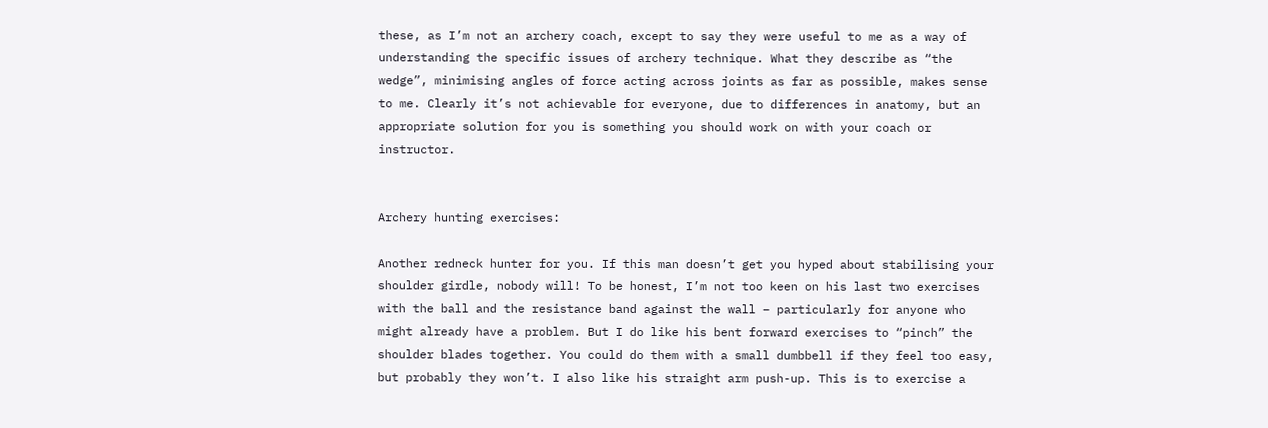these, as I’m not an archery coach, except to say they were useful to me as a way of understanding the specific issues of archery technique. What they describe as “the wedge”, minimising angles of force acting across joints as far as possible, makes sense to me. Clearly it’s not achievable for everyone, due to differences in anatomy, but an appropriate solution for you is something you should work on with your coach or instructor.


Archery hunting exercises:

Another redneck hunter for you. If this man doesn’t get you hyped about stabilising your shoulder girdle, nobody will! To be honest, I’m not too keen on his last two exercises with the ball and the resistance band against the wall – particularly for anyone who might already have a problem. But I do like his bent forward exercises to “pinch” the shoulder blades together. You could do them with a small dumbbell if they feel too easy, but probably they won’t. I also like his straight arm push-up. This is to exercise a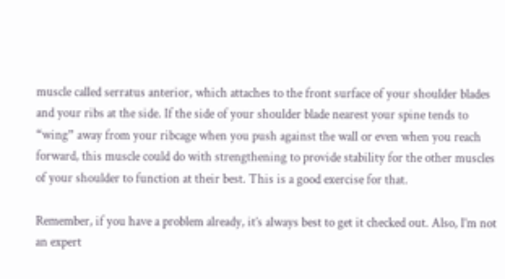muscle called serratus anterior, which attaches to the front surface of your shoulder blades and your ribs at the side. If the side of your shoulder blade nearest your spine tends to “wing” away from your ribcage when you push against the wall or even when you reach forward, this muscle could do with strengthening to provide stability for the other muscles of your shoulder to function at their best. This is a good exercise for that.

Remember, if you have a problem already, it’s always best to get it checked out. Also, I’m not an expert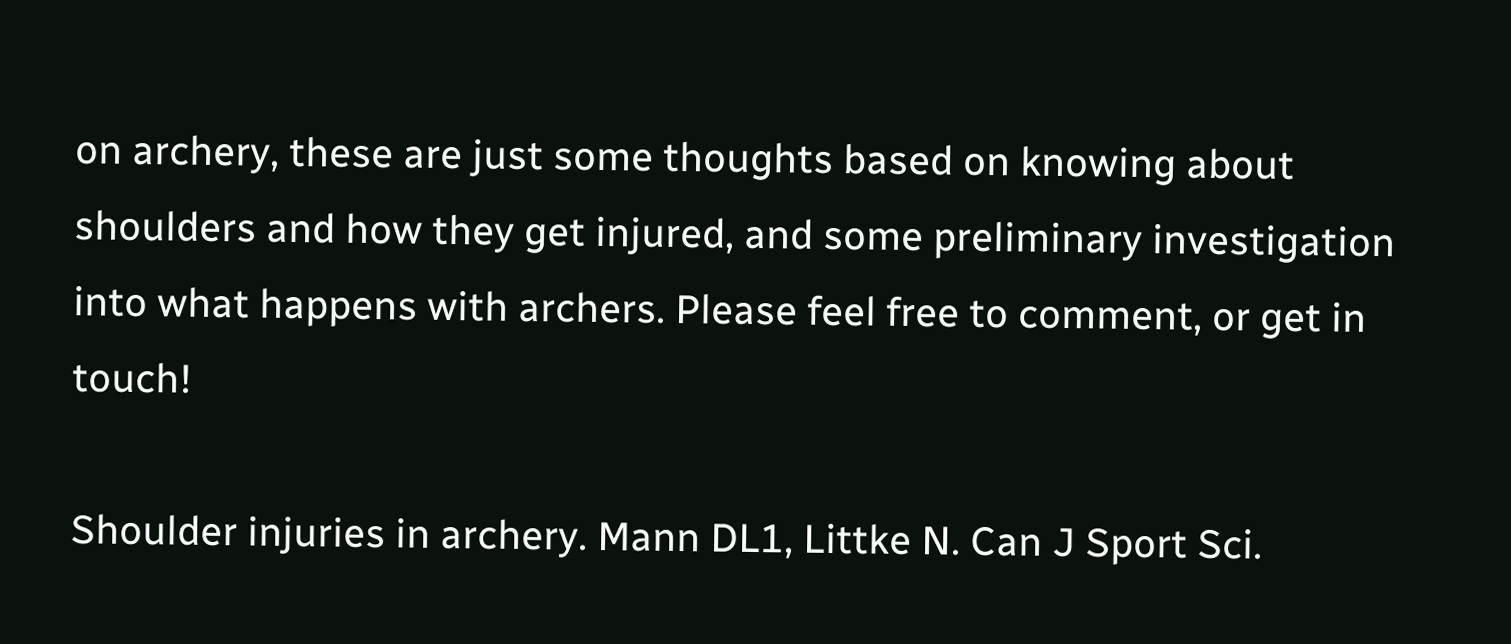on archery, these are just some thoughts based on knowing about shoulders and how they get injured, and some preliminary investigation into what happens with archers. Please feel free to comment, or get in touch!

Shoulder injuries in archery. Mann DL1, Littke N. Can J Sport Sci.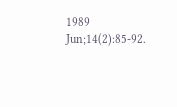1989 Jun;14(2):85-92.